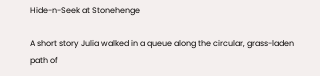Hide-n-Seek at Stonehenge

A short story Julia walked in a queue along the circular, grass-laden path of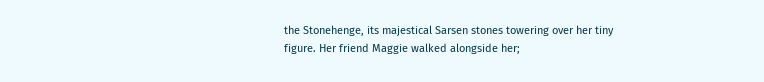the Stonehenge, its majestical Sarsen stones towering over her tiny figure. Her friend Maggie walked alongside her;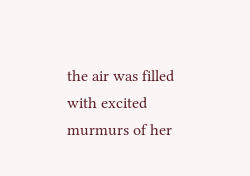the air was filled with excited murmurs of her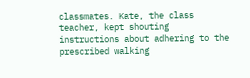classmates. Kate, the class teacher, kept shouting instructions about adhering to the prescribed walking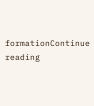formationContinue reading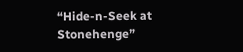“Hide-n-Seek at Stonehenge”